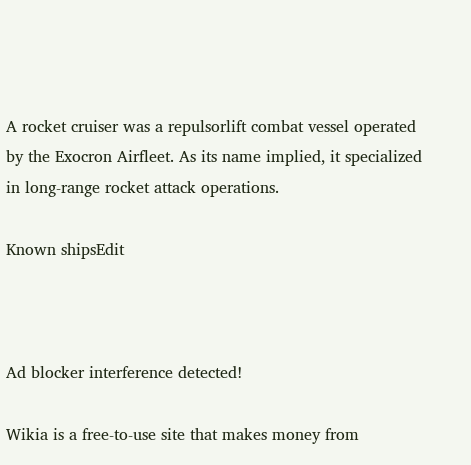A rocket cruiser was a repulsorlift combat vessel operated by the Exocron Airfleet. As its name implied, it specialized in long-range rocket attack operations.

Known shipsEdit



Ad blocker interference detected!

Wikia is a free-to-use site that makes money from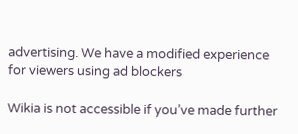advertising. We have a modified experience for viewers using ad blockers

Wikia is not accessible if you’ve made further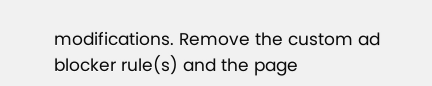modifications. Remove the custom ad blocker rule(s) and the page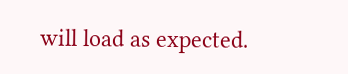will load as expected.